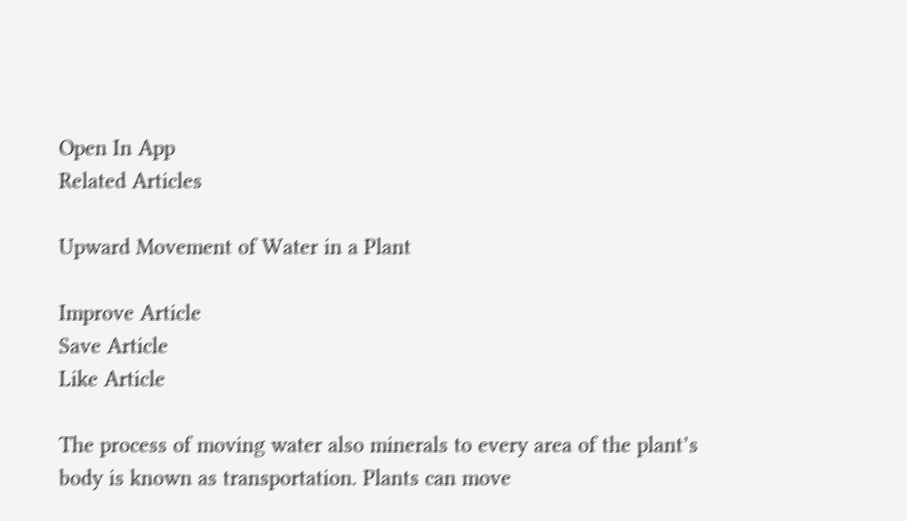Open In App
Related Articles

Upward Movement of Water in a Plant

Improve Article
Save Article
Like Article

The process of moving water also minerals to every area of the plant’s body is known as transportation. Plants can move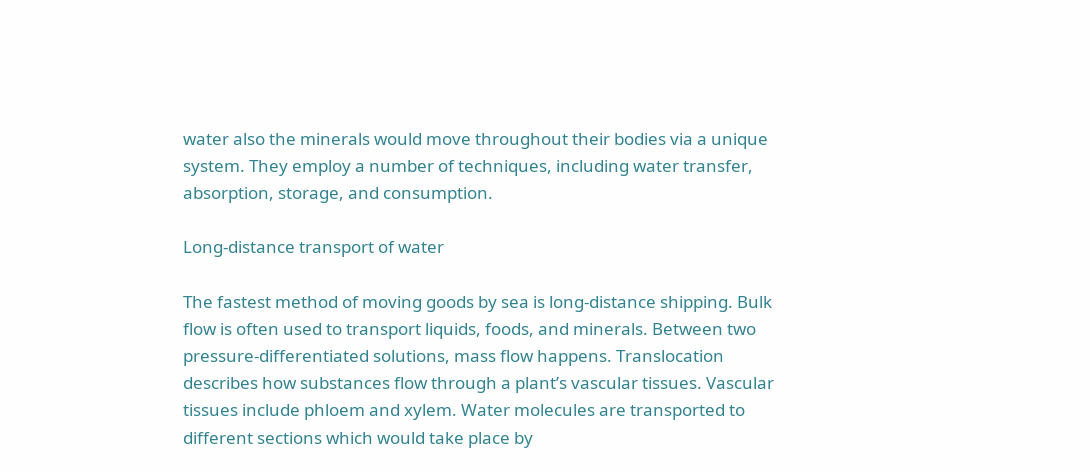water also the minerals would move throughout their bodies via a unique system. They employ a number of techniques, including water transfer, absorption, storage, and consumption.

Long-distance transport of water

The fastest method of moving goods by sea is long-distance shipping. Bulk flow is often used to transport liquids, foods, and minerals. Between two pressure-differentiated solutions, mass flow happens. Translocation describes how substances flow through a plant’s vascular tissues. Vascular tissues include phloem and xylem. Water molecules are transported to different sections which would take place by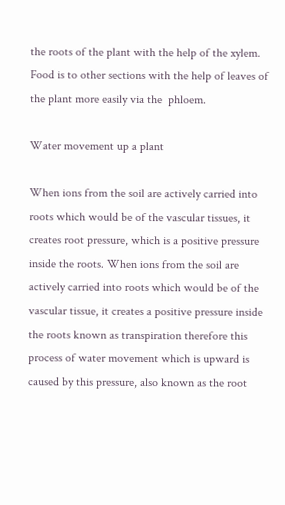the roots of the plant with the help of the xylem. Food is to other sections with the help of leaves of the plant more easily via the  phloem.

Water movement up a plant

When ions from the soil are actively carried into roots which would be of the vascular tissues, it creates root pressure, which is a positive pressure inside the roots. When ions from the soil are actively carried into roots which would be of the vascular tissue, it creates a positive pressure inside the roots known as transpiration therefore this process of water movement which is upward is caused by this pressure, also known as the root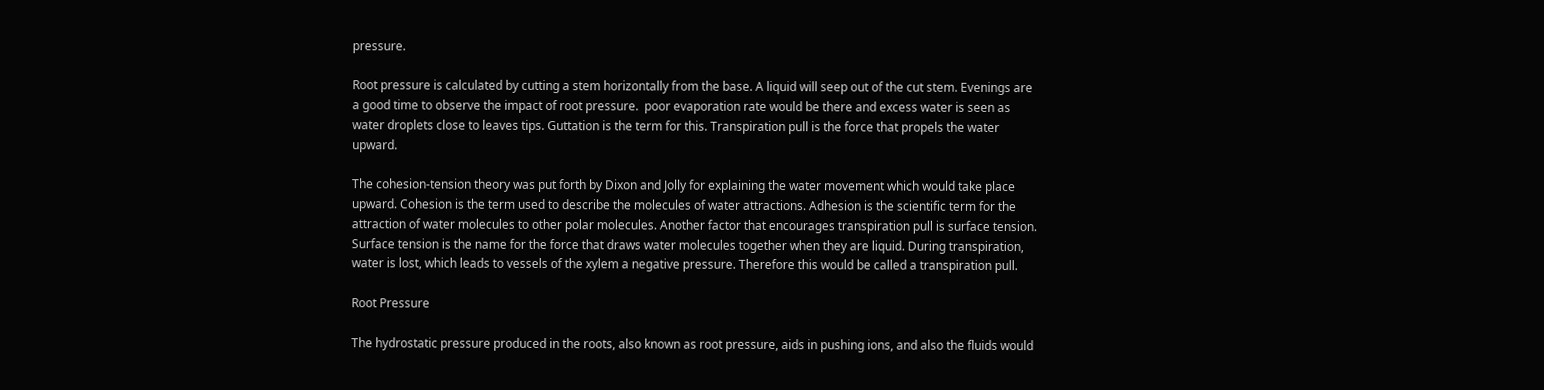pressure.

Root pressure is calculated by cutting a stem horizontally from the base. A liquid will seep out of the cut stem. Evenings are a good time to observe the impact of root pressure.  poor evaporation rate would be there and excess water is seen as water droplets close to leaves tips. Guttation is the term for this. Transpiration pull is the force that propels the water upward.

The cohesion-tension theory was put forth by Dixon and Jolly for explaining the water movement which would take place upward. Cohesion is the term used to describe the molecules of water attractions. Adhesion is the scientific term for the attraction of water molecules to other polar molecules. Another factor that encourages transpiration pull is surface tension. Surface tension is the name for the force that draws water molecules together when they are liquid. During transpiration, water is lost, which leads to vessels of the xylem a negative pressure. Therefore this would be called a transpiration pull.

Root Pressure

The hydrostatic pressure produced in the roots, also known as root pressure, aids in pushing ions, and also the fluids would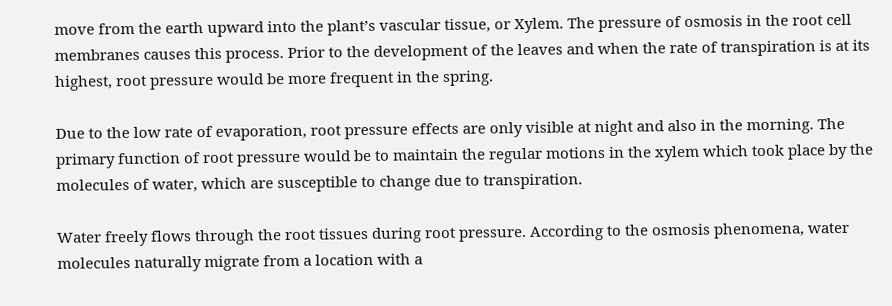move from the earth upward into the plant’s vascular tissue, or Xylem. The pressure of osmosis in the root cell membranes causes this process. Prior to the development of the leaves and when the rate of transpiration is at its highest, root pressure would be more frequent in the spring.

Due to the low rate of evaporation, root pressure effects are only visible at night and also in the morning. The primary function of root pressure would be to maintain the regular motions in the xylem which took place by the molecules of water, which are susceptible to change due to transpiration.

Water freely flows through the root tissues during root pressure. According to the osmosis phenomena, water molecules naturally migrate from a location with a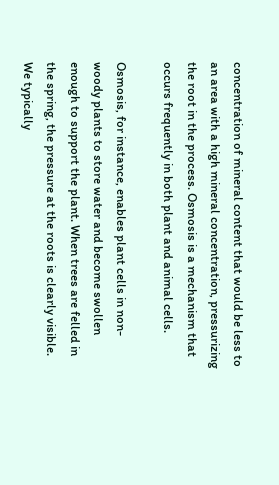concentration of mineral content that would be less to an area with a high mineral concentration, pressurizing the root in the process. Osmosis is a mechanism that occurs frequently in both plant and animal cells.

Osmosis, for instance, enables plant cells in non-woody plants to store water and become swollen enough to support the plant. When trees are felled in the spring, the pressure at the roots is clearly visible. We typically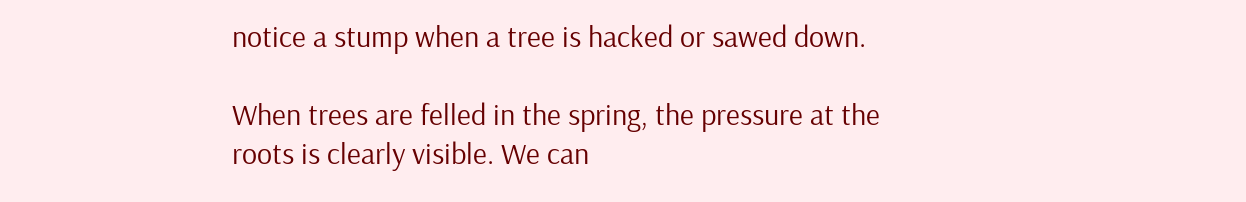notice a stump when a tree is hacked or sawed down.

When trees are felled in the spring, the pressure at the roots is clearly visible. We can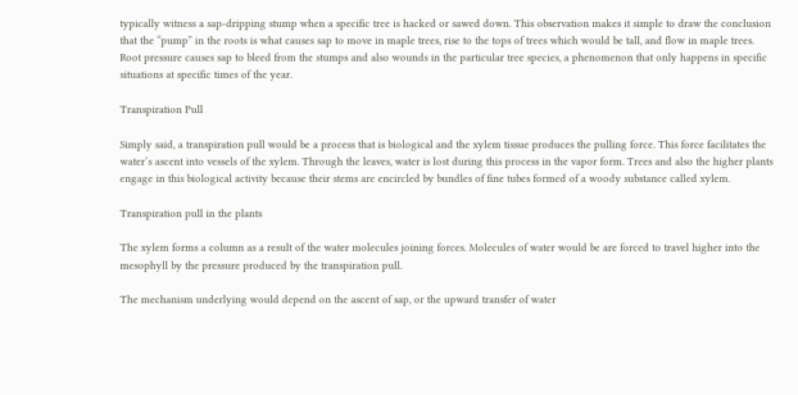typically witness a sap-dripping stump when a specific tree is hacked or sawed down. This observation makes it simple to draw the conclusion that the “pump” in the roots is what causes sap to move in maple trees, rise to the tops of trees which would be tall, and flow in maple trees. Root pressure causes sap to bleed from the stumps and also wounds in the particular tree species, a phenomenon that only happens in specific situations at specific times of the year.

Transpiration Pull

Simply said, a transpiration pull would be a process that is biological and the xylem tissue produces the pulling force. This force facilitates the water’s ascent into vessels of the xylem. Through the leaves, water is lost during this process in the vapor form. Trees and also the higher plants engage in this biological activity because their stems are encircled by bundles of fine tubes formed of a woody substance called xylem.

Transpiration pull in the plants

The xylem forms a column as a result of the water molecules joining forces. Molecules of water would be are forced to travel higher into the mesophyll by the pressure produced by the transpiration pull.

The mechanism underlying would depend on the ascent of sap, or the upward transfer of water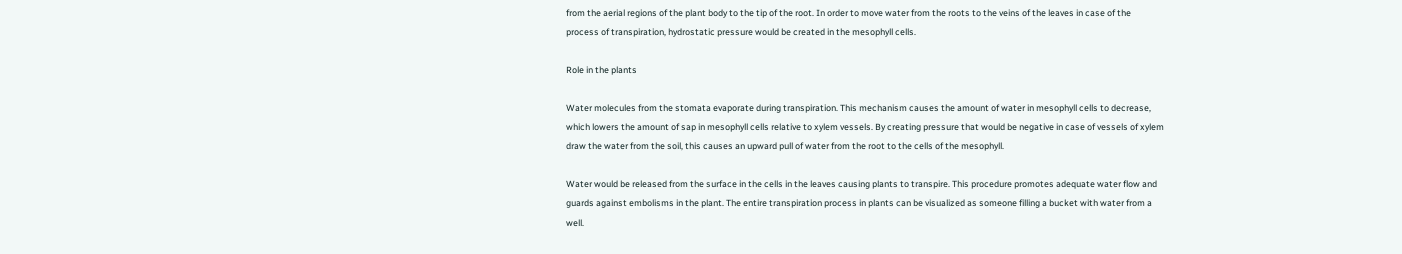from the aerial regions of the plant body to the tip of the root. In order to move water from the roots to the veins of the leaves in case of the process of transpiration, hydrostatic pressure would be created in the mesophyll cells.

Role in the plants

Water molecules from the stomata evaporate during transpiration. This mechanism causes the amount of water in mesophyll cells to decrease, which lowers the amount of sap in mesophyll cells relative to xylem vessels. By creating pressure that would be negative in case of vessels of xylem draw the water from the soil, this causes an upward pull of water from the root to the cells of the mesophyll.

Water would be released from the surface in the cells in the leaves causing plants to transpire. This procedure promotes adequate water flow and guards against embolisms in the plant. The entire transpiration process in plants can be visualized as someone filling a bucket with water from a well.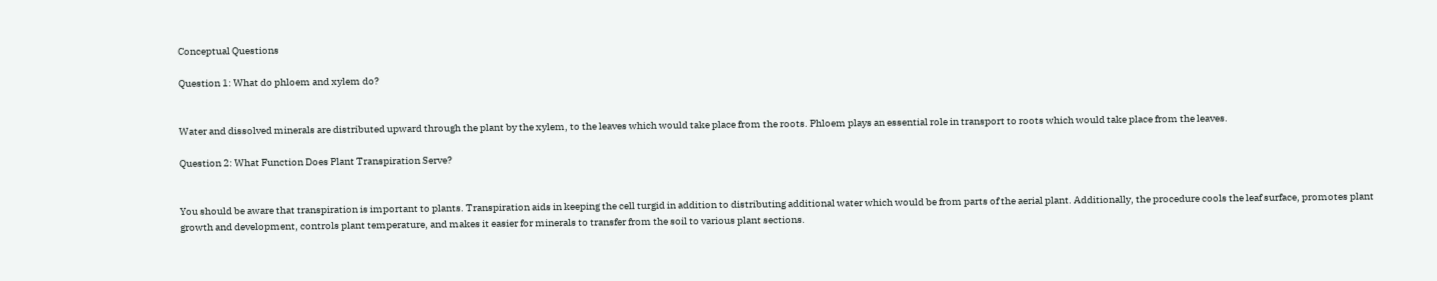Conceptual Questions

Question 1: What do phloem and xylem do?


Water and dissolved minerals are distributed upward through the plant by the xylem, to the leaves which would take place from the roots. Phloem plays an essential role in transport to roots which would take place from the leaves.

Question 2: What Function Does Plant Transpiration Serve?


You should be aware that transpiration is important to plants. Transpiration aids in keeping the cell turgid in addition to distributing additional water which would be from parts of the aerial plant. Additionally, the procedure cools the leaf surface, promotes plant growth and development, controls plant temperature, and makes it easier for minerals to transfer from the soil to various plant sections.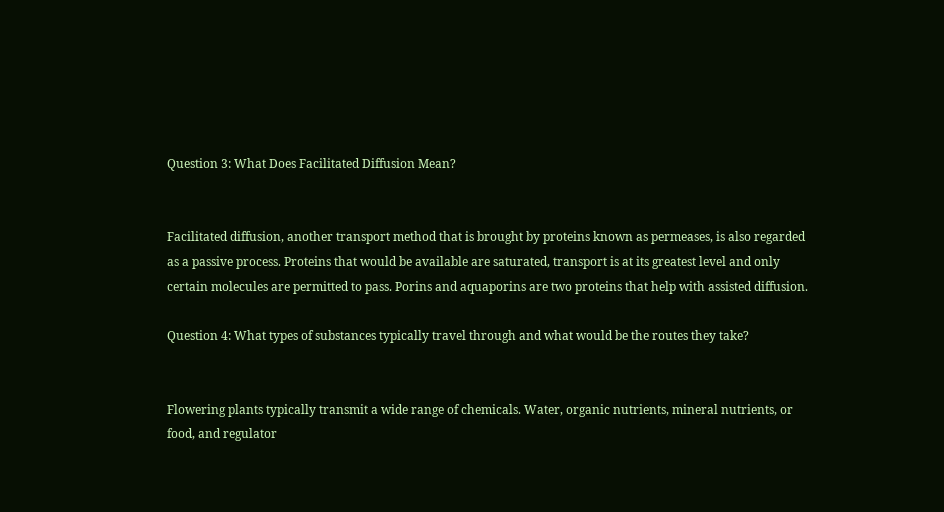Question 3: What Does Facilitated Diffusion Mean?


Facilitated diffusion, another transport method that is brought by proteins known as permeases, is also regarded as a passive process. Proteins that would be available are saturated, transport is at its greatest level and only certain molecules are permitted to pass. Porins and aquaporins are two proteins that help with assisted diffusion.

Question 4: What types of substances typically travel through and what would be the routes they take?


Flowering plants typically transmit a wide range of chemicals. Water, organic nutrients, mineral nutrients, or food, and regulator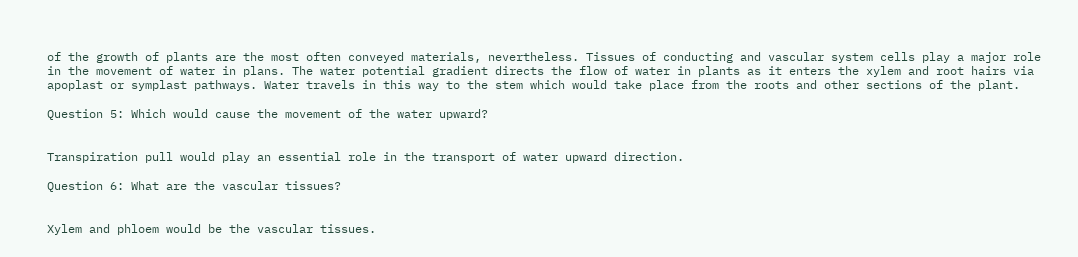of the growth of plants are the most often conveyed materials, nevertheless. Tissues of conducting and vascular system cells play a major role in the movement of water in plans. The water potential gradient directs the flow of water in plants as it enters the xylem and root hairs via apoplast or symplast pathways. Water travels in this way to the stem which would take place from the roots and other sections of the plant.

Question 5: Which would cause the movement of the water upward?


Transpiration pull would play an essential role in the transport of water upward direction.

Question 6: What are the vascular tissues?


Xylem and phloem would be the vascular tissues.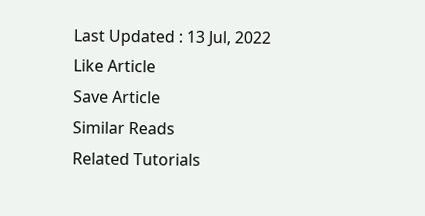Last Updated : 13 Jul, 2022
Like Article
Save Article
Similar Reads
Related Tutorials